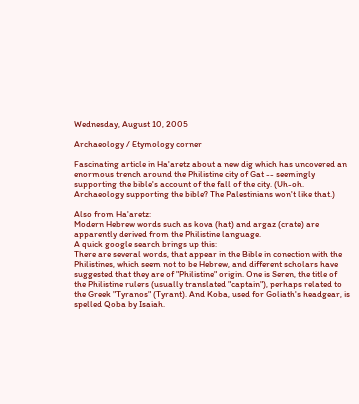Wednesday, August 10, 2005

Archaeology / Etymology corner

Fascinating article in Ha'aretz about a new dig which has uncovered an enormous trench around the Philistine city of Gat -- seemingly supporting the bible's account of the fall of the city. (Uh-oh. Archaeology supporting the bible? The Palestinians won't like that.)

Also from Ha'aretz:
Modern Hebrew words such as kova (hat) and argaz (crate) are apparently derived from the Philistine language.
A quick google search brings up this:
There are several words, that appear in the Bible in conection with the Philistines, which seem not to be Hebrew, and different scholars have suggested that they are of "Philistine" origin. One is Seren, the title of the Philistine rulers (usually translated "captain"), perhaps related to the Greek "Tyranos" (Tyrant). And Koba, used for Goliath's headgear, is spelled Qoba by Isaiah.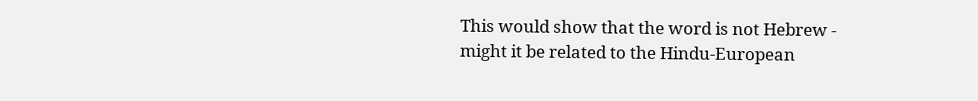This would show that the word is not Hebrew - might it be related to the Hindu-European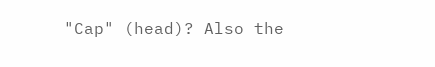"Cap" (head)? Also the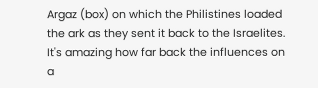Argaz (box) on which the Philistines loaded the ark as they sent it back to the Israelites.
It's amazing how far back the influences on a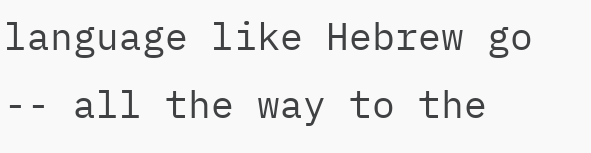language like Hebrew go -- all the way to the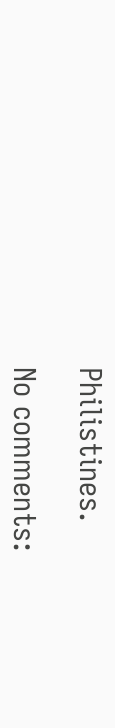Philistines.

No comments: